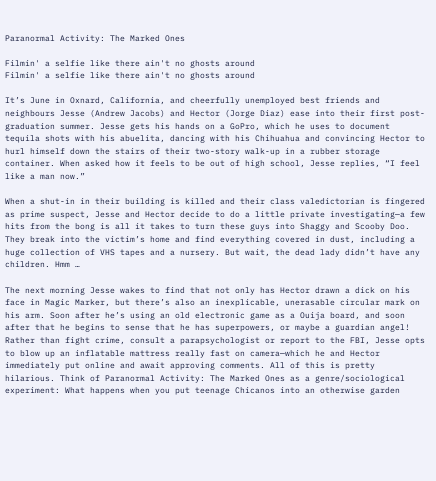Paranormal Activity: The Marked Ones

Filmin' a selfie like there ain't no ghosts around
Filmin' a selfie like there ain't no ghosts around

It’s June in Oxnard, California, and cheerfully unemployed best friends and neighbours Jesse (Andrew Jacobs) and Hector (Jorge Diaz) ease into their first post-graduation summer. Jesse gets his hands on a GoPro, which he uses to document tequila shots with his abuelita, dancing with his Chihuahua and convincing Hector to hurl himself down the stairs of their two-story walk-up in a rubber storage container. When asked how it feels to be out of high school, Jesse replies, “I feel like a man now.”

When a shut-in in their building is killed and their class valedictorian is fingered as prime suspect, Jesse and Hector decide to do a little private investigating—a few hits from the bong is all it takes to turn these guys into Shaggy and Scooby Doo. They break into the victim’s home and find everything covered in dust, including a huge collection of VHS tapes and a nursery. But wait, the dead lady didn’t have any children. Hmm …

The next morning Jesse wakes to find that not only has Hector drawn a dick on his face in Magic Marker, but there’s also an inexplicable, unerasable circular mark on his arm. Soon after he’s using an old electronic game as a Ouija board, and soon after that he begins to sense that he has superpowers, or maybe a guardian angel! Rather than fight crime, consult a parapsychologist or report to the FBI, Jesse opts to blow up an inflatable mattress really fast on camera—which he and Hector immediately put online and await approving comments. All of this is pretty hilarious. Think of Paranormal Activity: The Marked Ones as a genre/sociological experiment: What happens when you put teenage Chicanos into an otherwise garden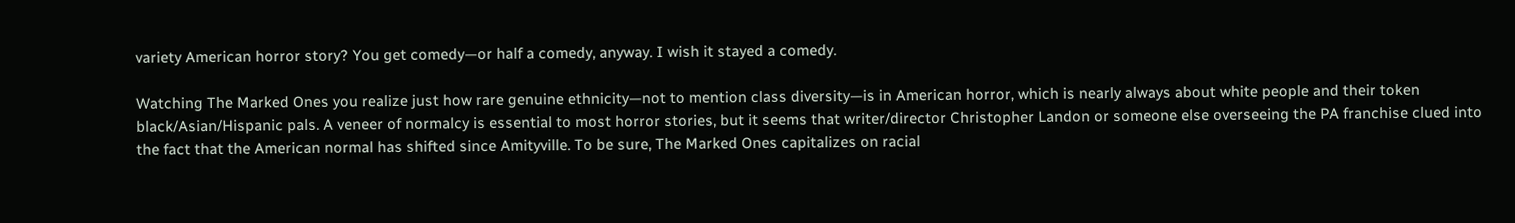variety American horror story? You get comedy—or half a comedy, anyway. I wish it stayed a comedy.

Watching The Marked Ones you realize just how rare genuine ethnicity—not to mention class diversity—is in American horror, which is nearly always about white people and their token black/Asian/Hispanic pals. A veneer of normalcy is essential to most horror stories, but it seems that writer/director Christopher Landon or someone else overseeing the PA franchise clued into the fact that the American normal has shifted since Amityville. To be sure, The Marked Ones capitalizes on racial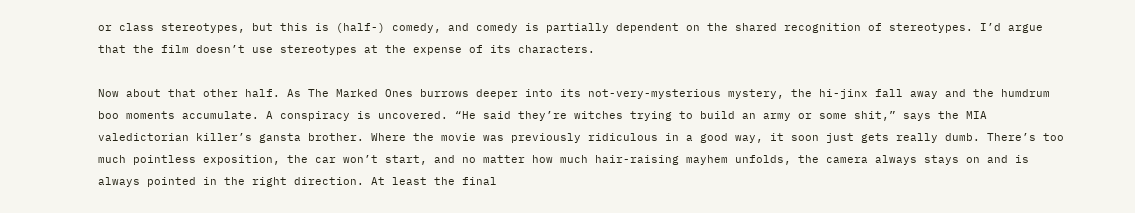or class stereotypes, but this is (half-) comedy, and comedy is partially dependent on the shared recognition of stereotypes. I’d argue that the film doesn’t use stereotypes at the expense of its characters.

Now about that other half. As The Marked Ones burrows deeper into its not-very-mysterious mystery, the hi-jinx fall away and the humdrum boo moments accumulate. A conspiracy is uncovered. “He said they’re witches trying to build an army or some shit,” says the MIA valedictorian killer’s gansta brother. Where the movie was previously ridiculous in a good way, it soon just gets really dumb. There’s too much pointless exposition, the car won’t start, and no matter how much hair-raising mayhem unfolds, the camera always stays on and is always pointed in the right direction. At least the final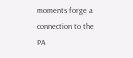moments forge a connection to the PA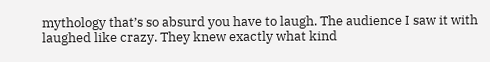mythology that’s so absurd you have to laugh. The audience I saw it with laughed like crazy. They knew exactly what kind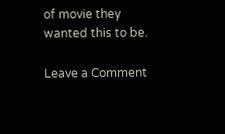of movie they wanted this to be.

Leave a Comment